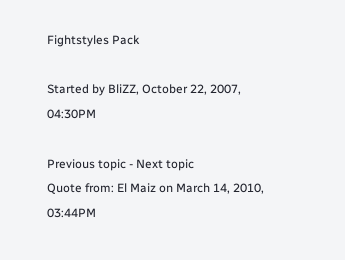Fightstyles Pack

Started by BliZZ, October 22, 2007, 04:30PM

Previous topic - Next topic
Quote from: El Maiz on March 14, 2010, 03:44PM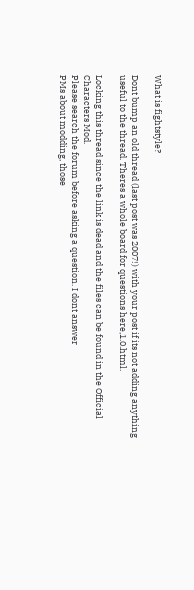What is fightstyle?

Dont bump an old thread (last post was 2007!) with your post if its not adding anything useful to the thread. Theres a whole board for questions here,1.0.html.

Locking this thread since the link is dead and the files can be found in the Official Characters Mod.
Please search the forum before asking a question. I dont answer
PMs about modding, those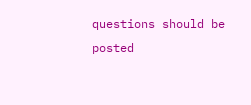questions should be posted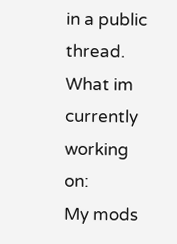in a public thread.
What im currently working on:
My mods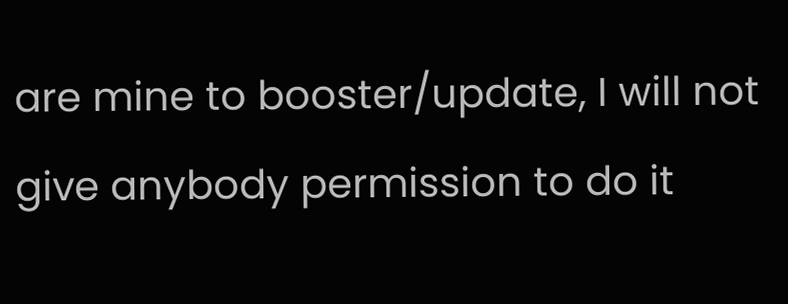are mine to booster/update, I will not give anybody permission to do it